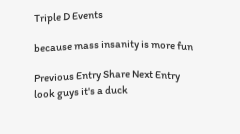Triple D Events

because mass insanity is more fun

Previous Entry Share Next Entry
look guys it's a duck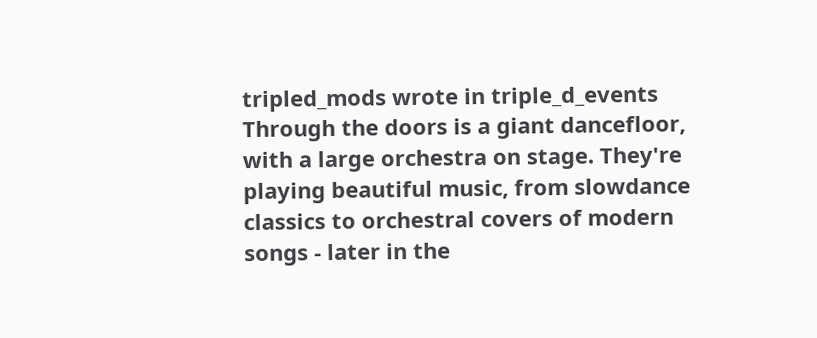tripled_mods wrote in triple_d_events
Through the doors is a giant dancefloor, with a large orchestra on stage. They're playing beautiful music, from slowdance classics to orchestral covers of modern songs - later in the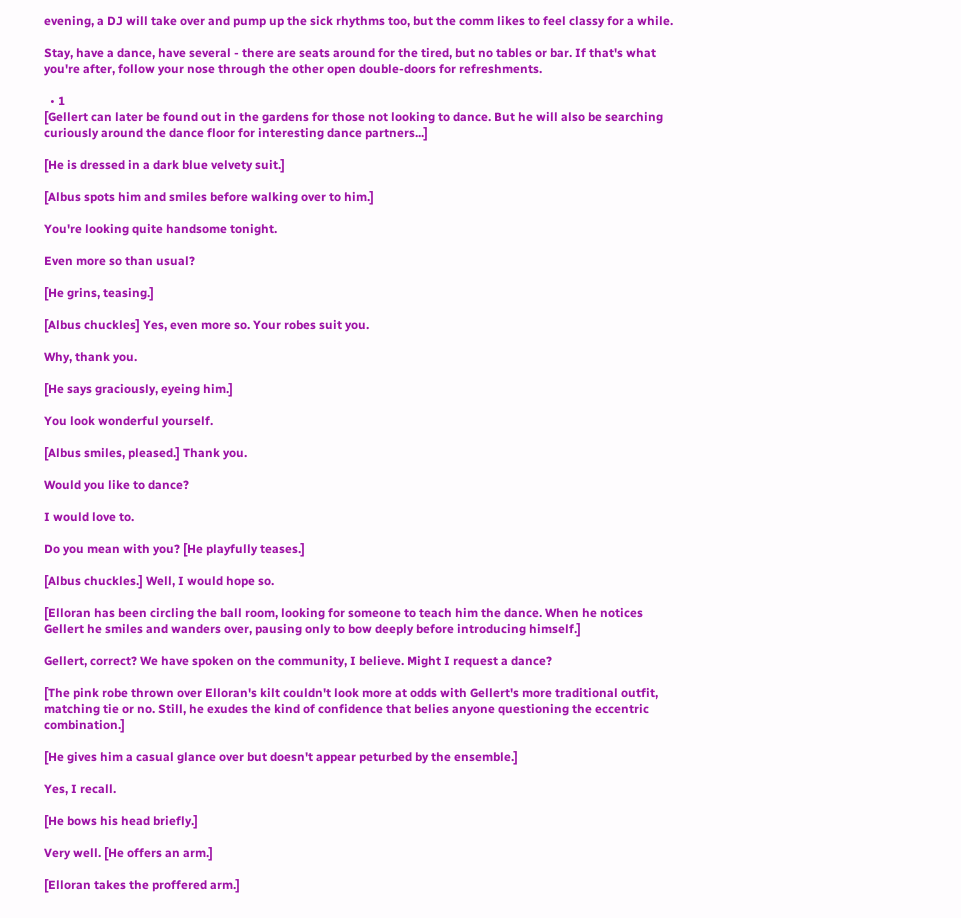evening, a DJ will take over and pump up the sick rhythms too, but the comm likes to feel classy for a while.

Stay, have a dance, have several - there are seats around for the tired, but no tables or bar. If that's what you're after, follow your nose through the other open double-doors for refreshments.

  • 1
[Gellert can later be found out in the gardens for those not looking to dance. But he will also be searching curiously around the dance floor for interesting dance partners...]

[He is dressed in a dark blue velvety suit.]

[Albus spots him and smiles before walking over to him.]

You're looking quite handsome tonight.

Even more so than usual?

[He grins, teasing.]

[Albus chuckles] Yes, even more so. Your robes suit you.

Why, thank you.

[He says graciously, eyeing him.]

You look wonderful yourself.

[Albus smiles, pleased.] Thank you.

Would you like to dance?

I would love to.

Do you mean with you? [He playfully teases.]

[Albus chuckles.] Well, I would hope so.

[Elloran has been circling the ball room, looking for someone to teach him the dance. When he notices Gellert he smiles and wanders over, pausing only to bow deeply before introducing himself.]

Gellert, correct? We have spoken on the community, I believe. Might I request a dance?

[The pink robe thrown over Elloran's kilt couldn't look more at odds with Gellert's more traditional outfit, matching tie or no. Still, he exudes the kind of confidence that belies anyone questioning the eccentric combination.]

[He gives him a casual glance over but doesn't appear peturbed by the ensemble.]

Yes, I recall.

[He bows his head briefly.]

Very well. [He offers an arm.]

[Elloran takes the proffered arm.]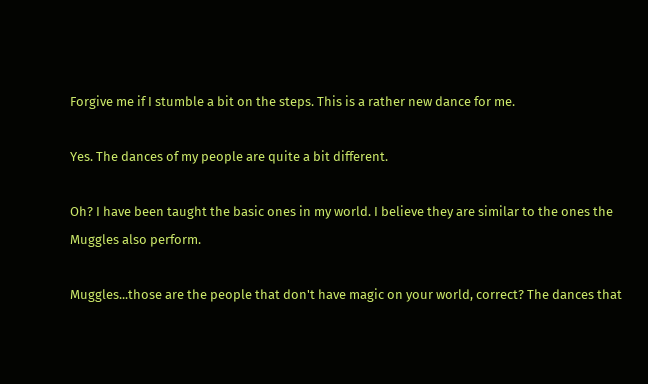Forgive me if I stumble a bit on the steps. This is a rather new dance for me.

Yes. The dances of my people are quite a bit different.

Oh? I have been taught the basic ones in my world. I believe they are similar to the ones the Muggles also perform.

Muggles...those are the people that don't have magic on your world, correct? The dances that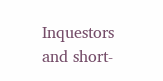Inquestors and short-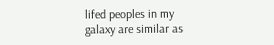lifed peoples in my galaxy are similar as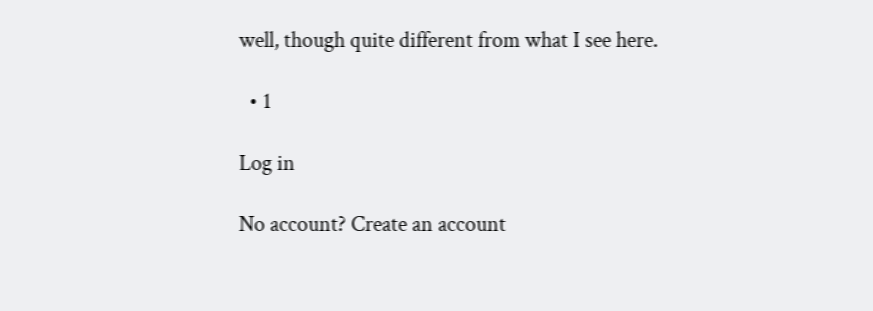well, though quite different from what I see here.

  • 1

Log in

No account? Create an account